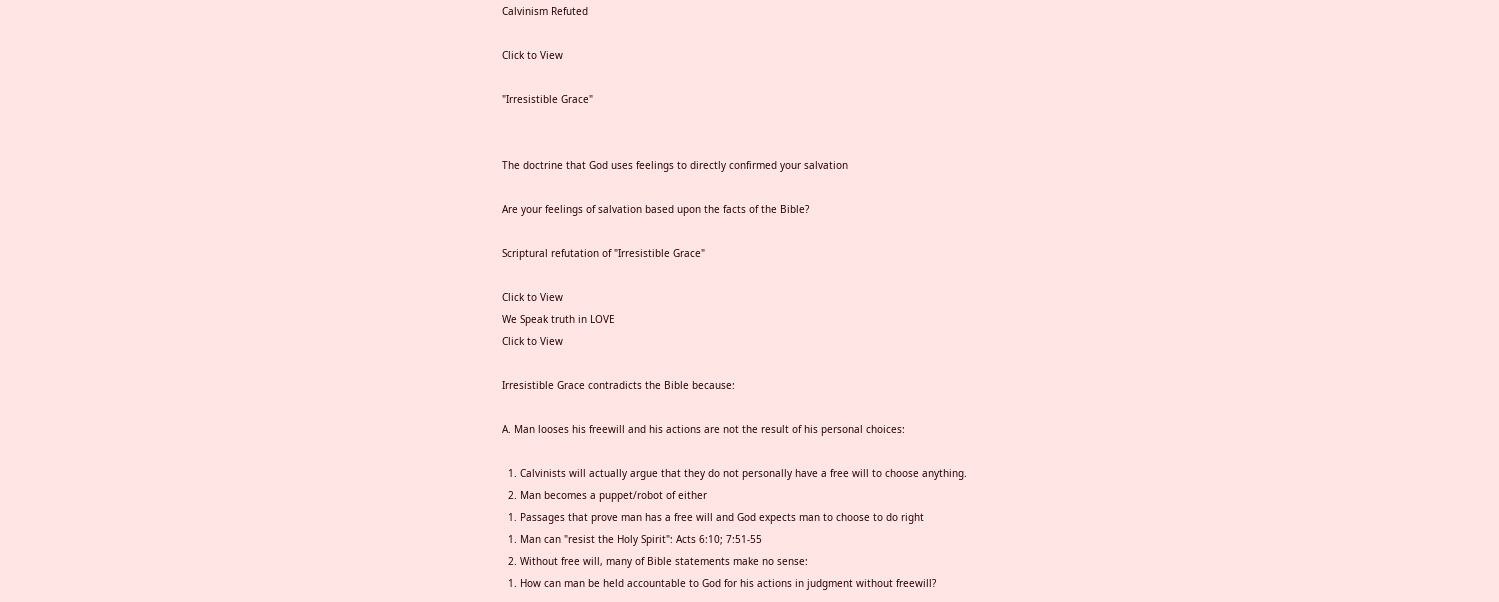Calvinism Refuted

Click to View

"Irresistible Grace"


The doctrine that God uses feelings to directly confirmed your salvation

Are your feelings of salvation based upon the facts of the Bible?

Scriptural refutation of "Irresistible Grace"

Click to View
We Speak truth in LOVE
Click to View

Irresistible Grace contradicts the Bible because:

A. Man looses his freewill and his actions are not the result of his personal choices:

  1. Calvinists will actually argue that they do not personally have a free will to choose anything.
  2. Man becomes a puppet/robot of either
  1. Passages that prove man has a free will and God expects man to choose to do right
  1. Man can "resist the Holy Spirit": Acts 6:10; 7:51-55
  2. Without free will, many of Bible statements make no sense:
  1. How can man be held accountable to God for his actions in judgment without freewill?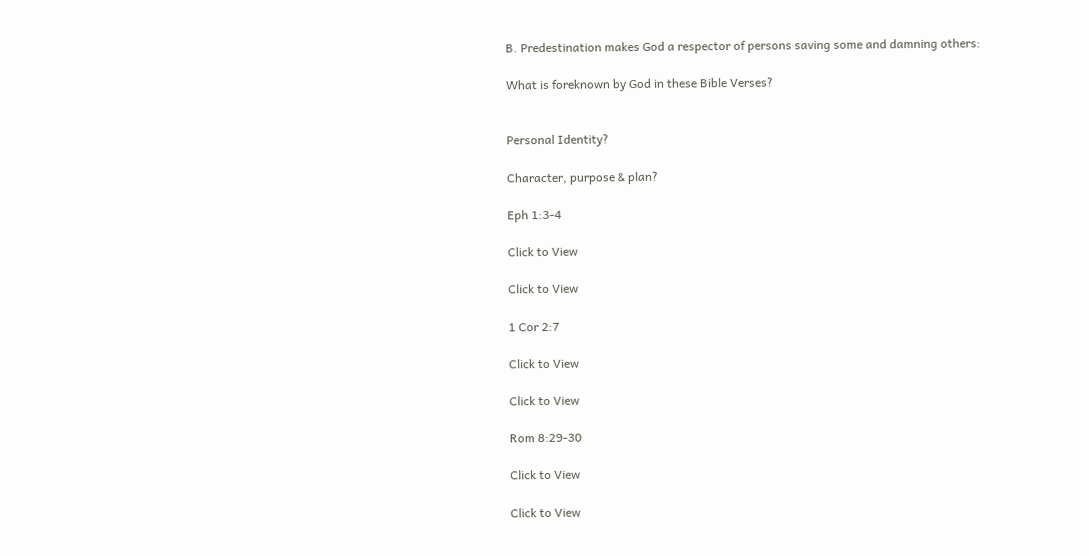B. Predestination makes God a respector of persons saving some and damning others:

What is foreknown by God in these Bible Verses?


Personal Identity?

Character, purpose & plan?

Eph 1:3-4

Click to View

Click to View

1 Cor 2:7

Click to View

Click to View

Rom 8:29-30

Click to View

Click to View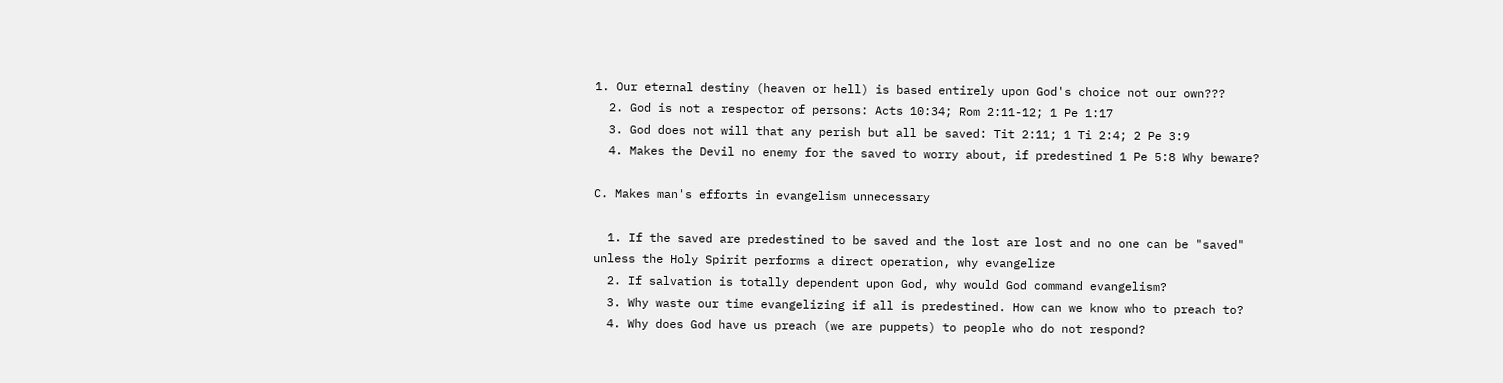1. Our eternal destiny (heaven or hell) is based entirely upon God's choice not our own???
  2. God is not a respector of persons: Acts 10:34; Rom 2:11-12; 1 Pe 1:17
  3. God does not will that any perish but all be saved: Tit 2:11; 1 Ti 2:4; 2 Pe 3:9
  4. Makes the Devil no enemy for the saved to worry about, if predestined 1 Pe 5:8 Why beware?

C. Makes man's efforts in evangelism unnecessary

  1. If the saved are predestined to be saved and the lost are lost and no one can be "saved" unless the Holy Spirit performs a direct operation, why evangelize
  2. If salvation is totally dependent upon God, why would God command evangelism?
  3. Why waste our time evangelizing if all is predestined. How can we know who to preach to?
  4. Why does God have us preach (we are puppets) to people who do not respond?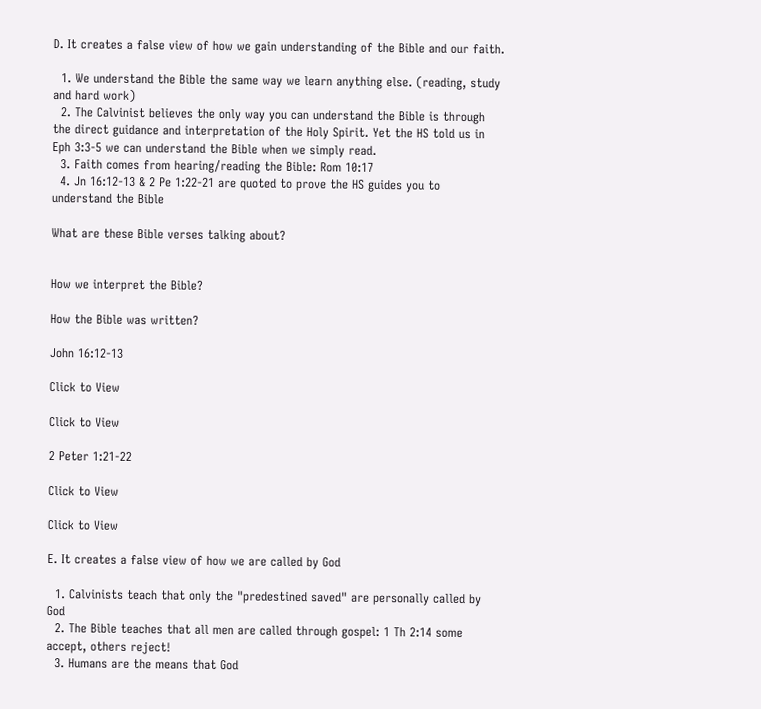D. It creates a false view of how we gain understanding of the Bible and our faith.

  1. We understand the Bible the same way we learn anything else. (reading, study and hard work)
  2. The Calvinist believes the only way you can understand the Bible is through the direct guidance and interpretation of the Holy Spirit. Yet the HS told us in Eph 3:3-5 we can understand the Bible when we simply read.
  3. Faith comes from hearing/reading the Bible: Rom 10:17
  4. Jn 16:12-13 & 2 Pe 1:22-21 are quoted to prove the HS guides you to understand the Bible

What are these Bible verses talking about?


How we interpret the Bible?

How the Bible was written?

John 16:12-13

Click to View

Click to View

2 Peter 1:21-22

Click to View

Click to View

E. It creates a false view of how we are called by God

  1. Calvinists teach that only the "predestined saved" are personally called by God
  2. The Bible teaches that all men are called through gospel: 1 Th 2:14 some accept, others reject!
  3. Humans are the means that God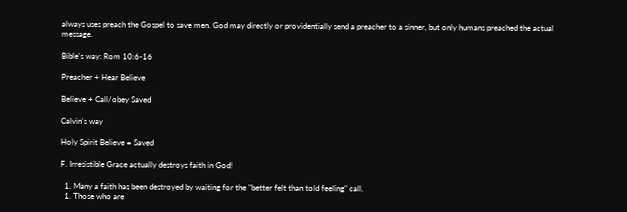always uses preach the Gospel to save men. God may directly or providentially send a preacher to a sinner, but only humans preached the actual message.

Bible's way: Rom 10:6-16

Preacher + Hear Believe

Believe + Call/obey Saved

Calvin's way

Holy Spirit Believe = Saved

F. Irresistible Grace actually destroys faith in God!

  1. Many a faith has been destroyed by waiting for the "better felt than told feeling" call.
  1. Those who are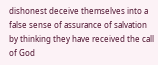dishonest deceive themselves into a false sense of assurance of salvation by thinking they have received the call of God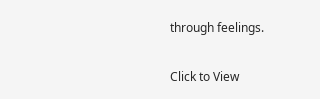through feelings.

Click to View